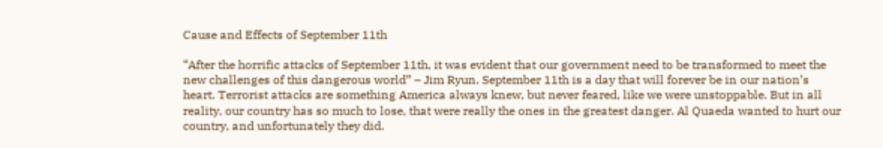Cause and Effects of September 11th

“After the horrific attacks of September 11th, it was evident that our government need to be transformed to meet the new challenges of this dangerous world” – Jim Ryun. September 11th is a day that will forever be in our nation’s heart. Terrorist attacks are something America always knew, but never feared, like we were unstoppable. But in all reality, our country has so much to lose, that were really the ones in the greatest danger. Al Quaeda wanted to hurt our country, and unfortunately they did.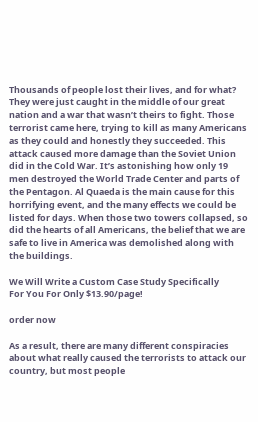Thousands of people lost their lives, and for what? They were just caught in the middle of our great nation and a war that wasn’t theirs to fight. Those terrorist came here, trying to kill as many Americans as they could and honestly they succeeded. This attack caused more damage than the Soviet Union did in the Cold War. It’s astonishing how only 19 men destroyed the World Trade Center and parts of the Pentagon. Al Quaeda is the main cause for this horrifying event, and the many effects we could be listed for days. When those two towers collapsed, so did the hearts of all Americans, the belief that we are safe to live in America was demolished along with the buildings.

We Will Write a Custom Case Study Specifically
For You For Only $13.90/page!

order now

As a result, there are many different conspiracies about what really caused the terrorists to attack our country, but most people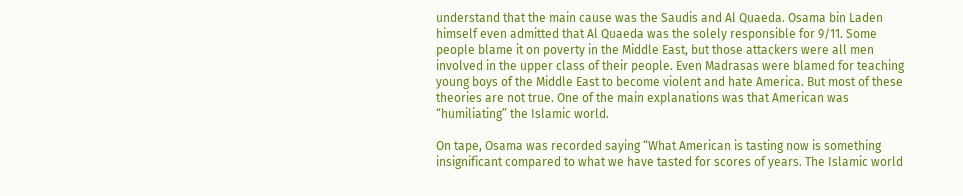understand that the main cause was the Saudis and Al Quaeda. Osama bin Laden himself even admitted that Al Quaeda was the solely responsible for 9/11. Some people blame it on poverty in the Middle East, but those attackers were all men involved in the upper class of their people. Even Madrasas were blamed for teaching young boys of the Middle East to become violent and hate America. But most of these theories are not true. One of the main explanations was that American was “humiliating” the Islamic world.

On tape, Osama was recorded saying “What American is tasting now is something insignificant compared to what we have tasted for scores of years. The Islamic world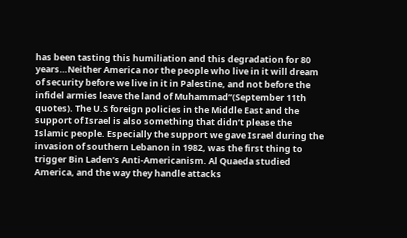has been tasting this humiliation and this degradation for 80 years…Neither America nor the people who live in it will dream of security before we live in it in Palestine, and not before the infidel armies leave the land of Muhammad”(September 11th quotes). The U.S foreign policies in the Middle East and the support of Israel is also something that didn’t please the Islamic people. Especially the support we gave Israel during the invasion of southern Lebanon in 1982, was the first thing to trigger Bin Laden’s Anti-Americanism. Al Quaeda studied America, and the way they handle attacks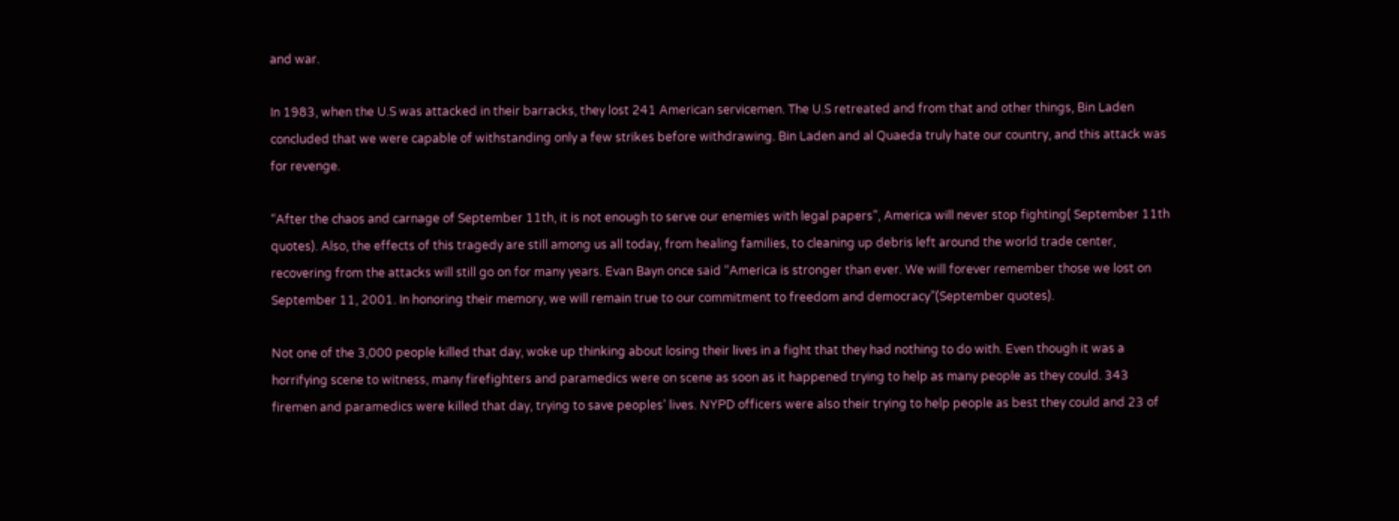and war.

In 1983, when the U.S was attacked in their barracks, they lost 241 American servicemen. The U.S retreated and from that and other things, Bin Laden concluded that we were capable of withstanding only a few strikes before withdrawing. Bin Laden and al Quaeda truly hate our country, and this attack was for revenge.

“After the chaos and carnage of September 11th, it is not enough to serve our enemies with legal papers”, America will never stop fighting( September 11th quotes). Also, the effects of this tragedy are still among us all today, from healing families, to cleaning up debris left around the world trade center, recovering from the attacks will still go on for many years. Evan Bayn once said “America is stronger than ever. We will forever remember those we lost on September 11, 2001. In honoring their memory, we will remain true to our commitment to freedom and democracy”(September quotes).

Not one of the 3,000 people killed that day, woke up thinking about losing their lives in a fight that they had nothing to do with. Even though it was a horrifying scene to witness, many firefighters and paramedics were on scene as soon as it happened trying to help as many people as they could. 343 firemen and paramedics were killed that day, trying to save peoples’ lives. NYPD officers were also their trying to help people as best they could and 23 of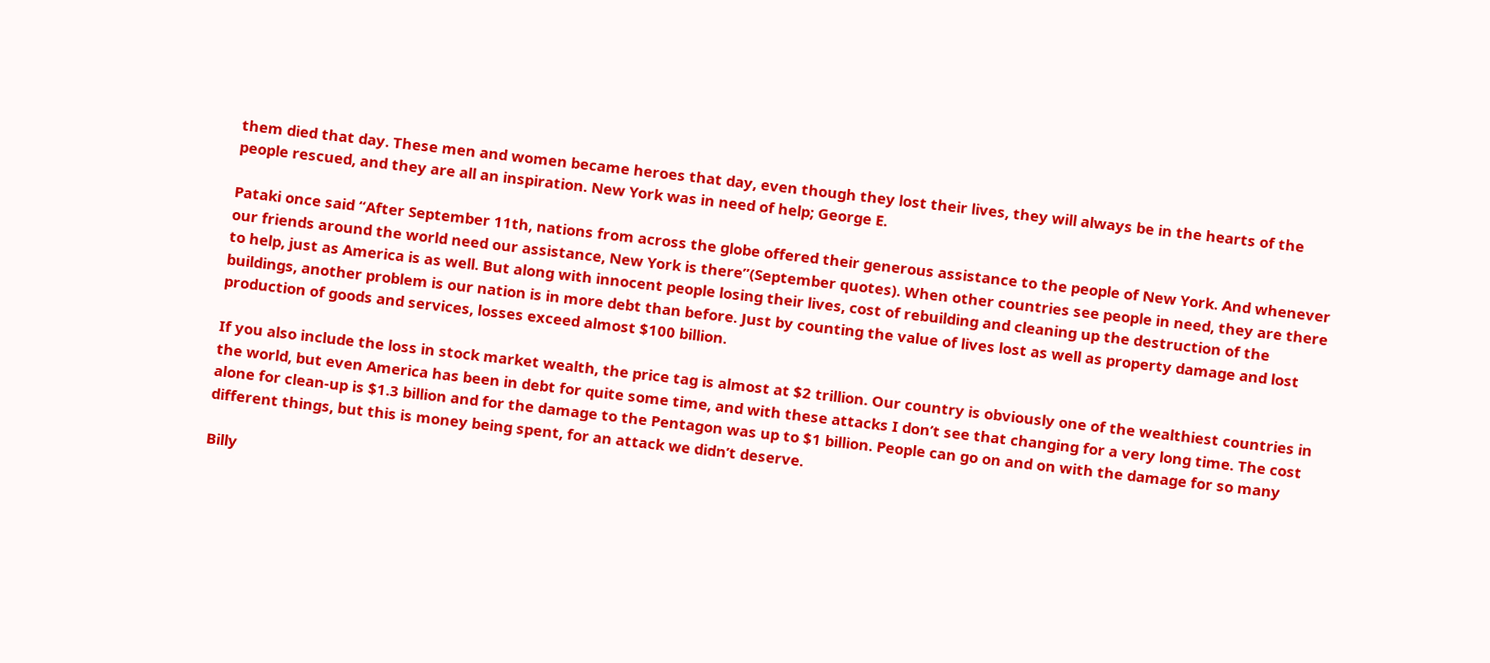them died that day. These men and women became heroes that day, even though they lost their lives, they will always be in the hearts of the people rescued, and they are all an inspiration. New York was in need of help; George E.

Pataki once said “After September 11th, nations from across the globe offered their generous assistance to the people of New York. And whenever our friends around the world need our assistance, New York is there”(September quotes). When other countries see people in need, they are there to help, just as America is as well. But along with innocent people losing their lives, cost of rebuilding and cleaning up the destruction of the buildings, another problem is our nation is in more debt than before. Just by counting the value of lives lost as well as property damage and lost production of goods and services, losses exceed almost $100 billion.

If you also include the loss in stock market wealth, the price tag is almost at $2 trillion. Our country is obviously one of the wealthiest countries in the world, but even America has been in debt for quite some time, and with these attacks I don’t see that changing for a very long time. The cost alone for clean-up is $1.3 billion and for the damage to the Pentagon was up to $1 billion. People can go on and on with the damage for so many different things, but this is money being spent, for an attack we didn’t deserve.

Billy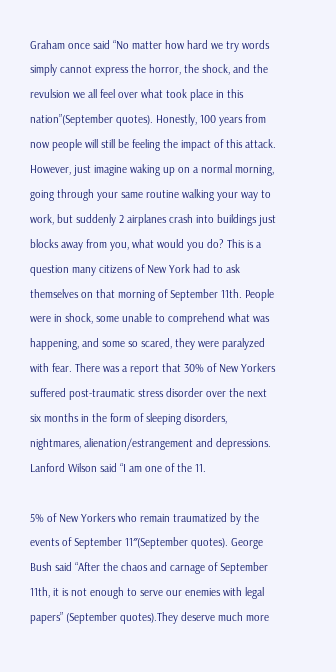Graham once said “No matter how hard we try words simply cannot express the horror, the shock, and the revulsion we all feel over what took place in this nation”(September quotes). Honestly, 100 years from now people will still be feeling the impact of this attack. However, just imagine waking up on a normal morning, going through your same routine walking your way to work, but suddenly 2 airplanes crash into buildings just blocks away from you, what would you do? This is a question many citizens of New York had to ask themselves on that morning of September 11th. People were in shock, some unable to comprehend what was happening, and some so scared, they were paralyzed with fear. There was a report that 30% of New Yorkers suffered post-traumatic stress disorder over the next six months in the form of sleeping disorders, nightmares, alienation/estrangement and depressions. Lanford Wilson said “I am one of the 11.

5% of New Yorkers who remain traumatized by the events of September 11″(September quotes). George Bush said “After the chaos and carnage of September 11th, it is not enough to serve our enemies with legal papers” (September quotes).They deserve much more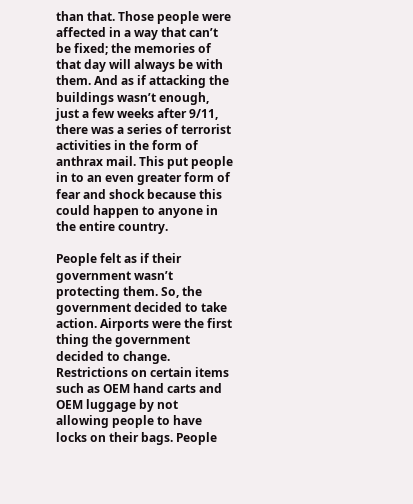than that. Those people were affected in a way that can’t be fixed; the memories of that day will always be with them. And as if attacking the buildings wasn’t enough, just a few weeks after 9/11, there was a series of terrorist activities in the form of anthrax mail. This put people in to an even greater form of fear and shock because this could happen to anyone in the entire country.

People felt as if their government wasn’t protecting them. So, the government decided to take action. Airports were the first thing the government decided to change. Restrictions on certain items such as OEM hand carts and OEM luggage by not allowing people to have locks on their bags. People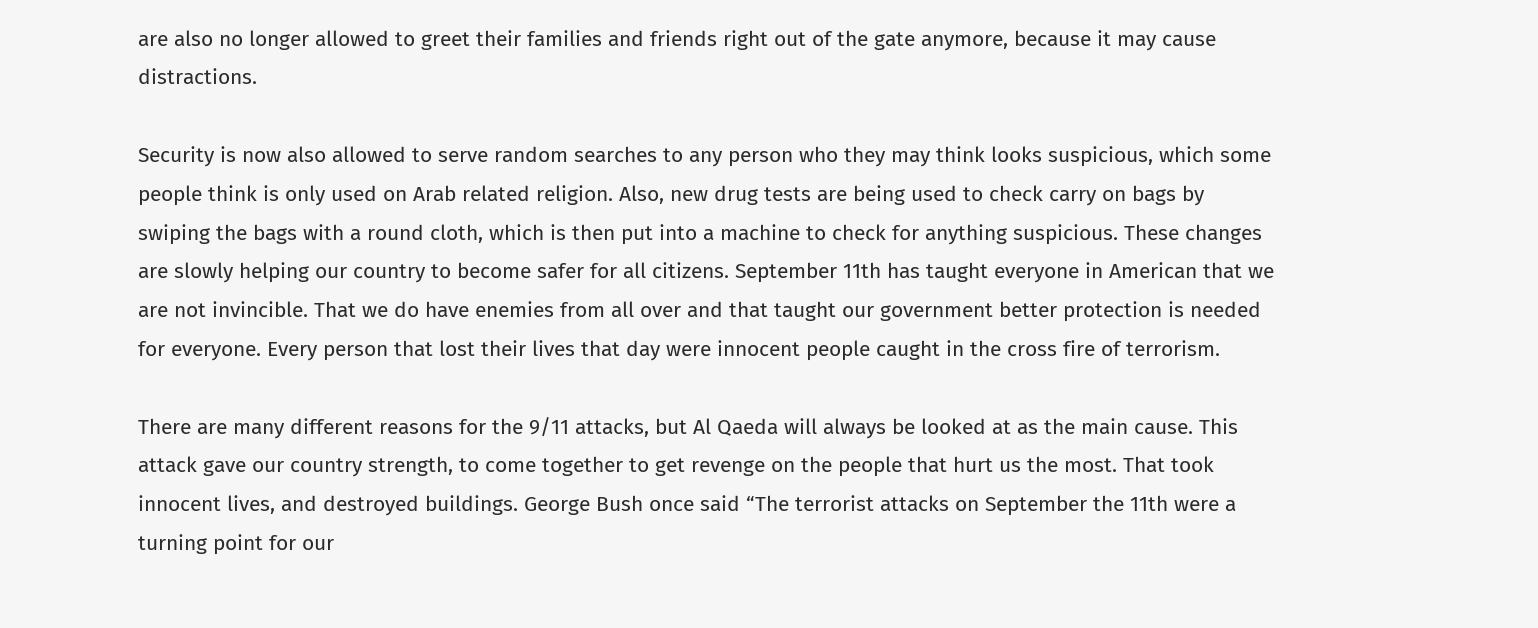are also no longer allowed to greet their families and friends right out of the gate anymore, because it may cause distractions.

Security is now also allowed to serve random searches to any person who they may think looks suspicious, which some people think is only used on Arab related religion. Also, new drug tests are being used to check carry on bags by swiping the bags with a round cloth, which is then put into a machine to check for anything suspicious. These changes are slowly helping our country to become safer for all citizens. September 11th has taught everyone in American that we are not invincible. That we do have enemies from all over and that taught our government better protection is needed for everyone. Every person that lost their lives that day were innocent people caught in the cross fire of terrorism.

There are many different reasons for the 9/11 attacks, but Al Qaeda will always be looked at as the main cause. This attack gave our country strength, to come together to get revenge on the people that hurt us the most. That took innocent lives, and destroyed buildings. George Bush once said “The terrorist attacks on September the 11th were a turning point for our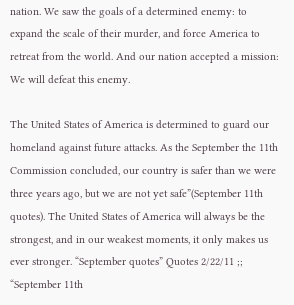nation. We saw the goals of a determined enemy: to expand the scale of their murder, and force America to retreat from the world. And our nation accepted a mission: We will defeat this enemy.

The United States of America is determined to guard our homeland against future attacks. As the September the 11th Commission concluded, our country is safer than we were three years ago, but we are not yet safe”(September 11th quotes). The United States of America will always be the strongest, and in our weakest moments, it only makes us ever stronger. “September quotes” Quotes 2/22/11 ;; “September 11th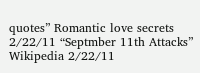quotes” Romantic love secrets 2/22/11 “Septmber 11th Attacks” Wikipedia 2/22/11